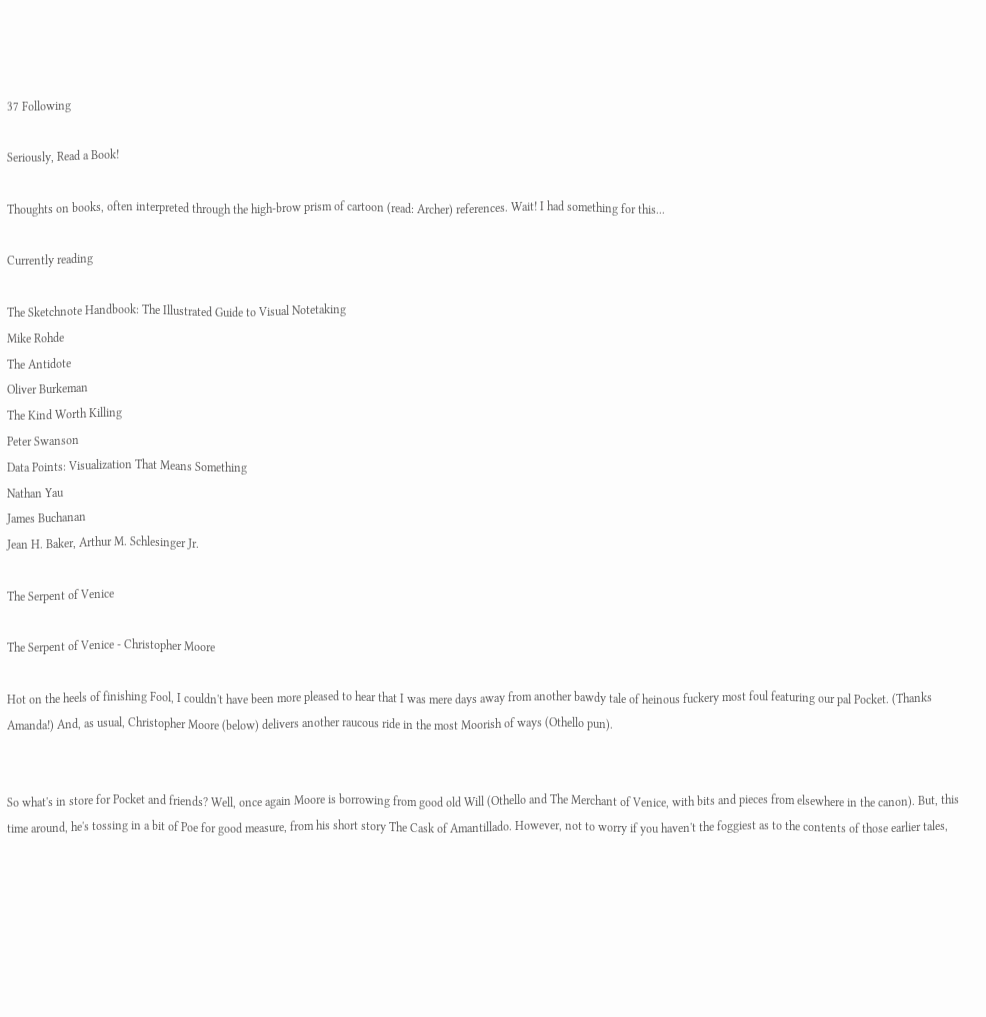37 Following

Seriously, Read a Book!

Thoughts on books, often interpreted through the high-brow prism of cartoon (read: Archer) references. Wait! I had something for this...

Currently reading

The Sketchnote Handbook: The Illustrated Guide to Visual Notetaking
Mike Rohde
The Antidote
Oliver Burkeman
The Kind Worth Killing
Peter Swanson
Data Points: Visualization That Means Something
Nathan Yau
James Buchanan
Jean H. Baker, Arthur M. Schlesinger Jr.

The Serpent of Venice

The Serpent of Venice - Christopher Moore

Hot on the heels of finishing Fool, I couldn't have been more pleased to hear that I was mere days away from another bawdy tale of heinous fuckery most foul featuring our pal Pocket. (Thanks Amanda!) And, as usual, Christopher Moore (below) delivers another raucous ride in the most Moorish of ways (Othello pun).


So what's in store for Pocket and friends? Well, once again Moore is borrowing from good old Will (Othello and The Merchant of Venice, with bits and pieces from elsewhere in the canon). But, this time around, he's tossing in a bit of Poe for good measure, from his short story The Cask of Amantillado. However, not to worry if you haven't the foggiest as to the contents of those earlier tales,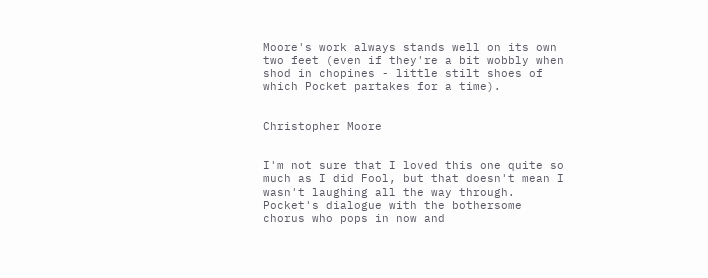Moore's work always stands well on its own two feet (even if they're a bit wobbly when shod in chopines - little stilt shoes of which Pocket partakes for a time).


Christopher Moore


I'm not sure that I loved this one quite so much as I did Fool, but that doesn't mean I wasn't laughing all the way through. Pocket's dialogue with the bothersome chorus who pops in now and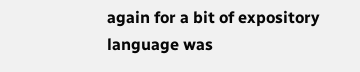again for a bit of expository language was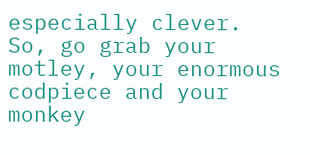especially clever. So, go grab your motley, your enormous codpiece and your monkey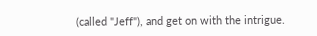(called "Jeff"), and get on with the intrigue.